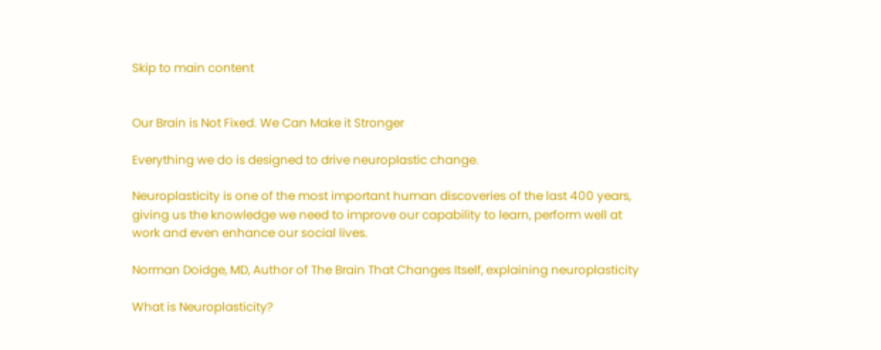Skip to main content


Our Brain is Not Fixed. We Can Make it Stronger

Everything we do is designed to drive neuroplastic change.

Neuroplasticity is one of the most important human discoveries of the last 400 years, giving us the knowledge we need to improve our capability to learn, perform well at work and even enhance our social lives.

Norman Doidge, MD, Author of The Brain That Changes Itself, explaining neuroplasticity

What is Neuroplasticity?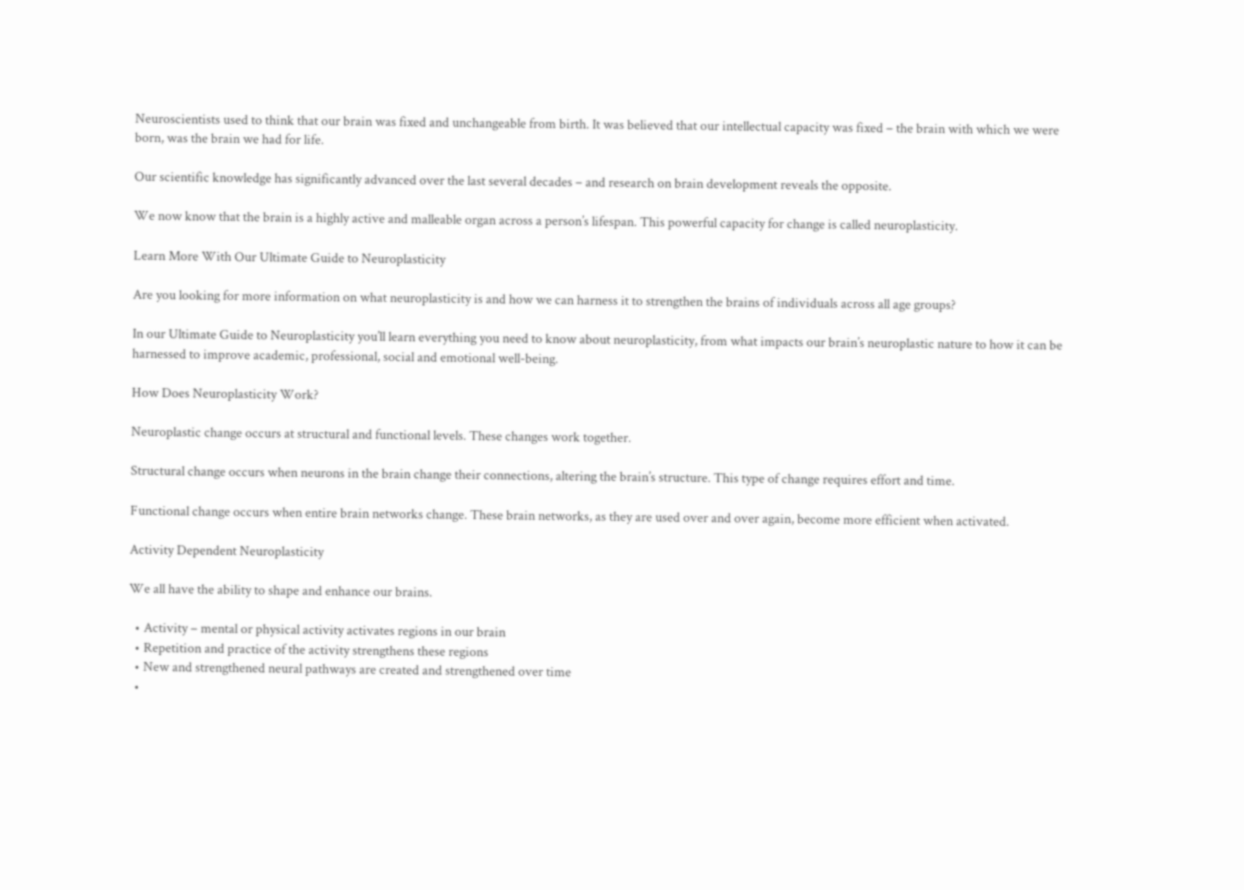Neuroscientists used to think that our brain was fixed and unchangeable from birth. It was believed that our intellectual capacity was fixed – the brain with which we were born, was the brain we had for life.

Our scientific knowledge has significantly advanced over the last several decades – and research on brain development reveals the opposite.

We now know that the brain is a highly active and malleable organ across a person’s lifespan. This powerful capacity for change is called neuroplasticity.

Learn More With Our Ultimate Guide to Neuroplasticity

Are you looking for more information on what neuroplasticity is and how we can harness it to strengthen the brains of individuals across all age groups?

In our Ultimate Guide to Neuroplasticity you’ll learn everything you need to know about neuroplasticity, from what impacts our brain’s neuroplastic nature to how it can be harnessed to improve academic, professional, social and emotional well-being.

How Does Neuroplasticity Work?

Neuroplastic change occurs at structural and functional levels. These changes work together.

Structural change occurs when neurons in the brain change their connections, altering the brain’s structure. This type of change requires effort and time.

Functional change occurs when entire brain networks change. These brain networks, as they are used over and over again, become more efficient when activated.

Activity Dependent Neuroplasticity

We all have the ability to shape and enhance our brains.

  • Activity – mental or physical activity activates regions in our brain
  • Repetition and practice of the activity strengthens these regions
  • New and strengthened neural pathways are created and strengthened over time
  •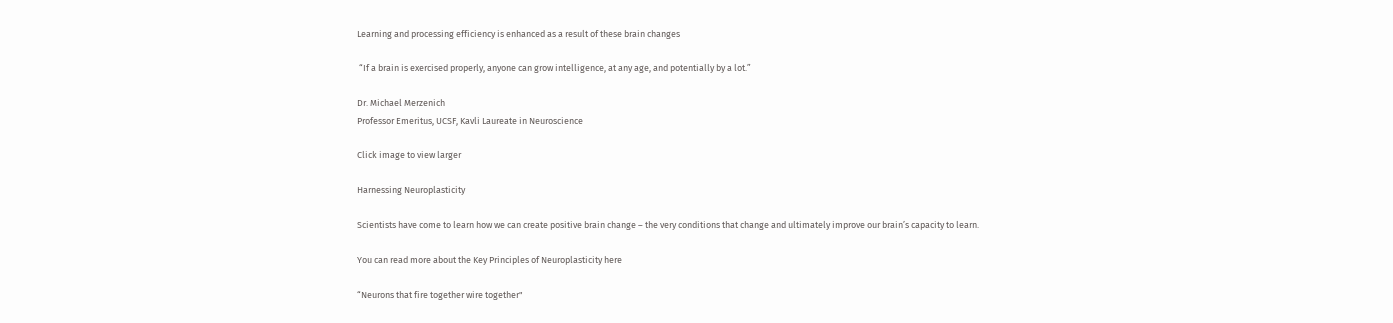Learning and processing efficiency is enhanced as a result of these brain changes

 “If a brain is exercised properly, anyone can grow intelligence, at any age, and potentially by a lot.”

Dr. Michael Merzenich
Professor Emeritus, UCSF, Kavli Laureate in Neuroscience

Click image to view larger

Harnessing Neuroplasticity

Scientists have come to learn how we can create positive brain change – the very conditions that change and ultimately improve our brain’s capacity to learn.

You can read more about the Key Principles of Neuroplasticity here

“Neurons that fire together wire together"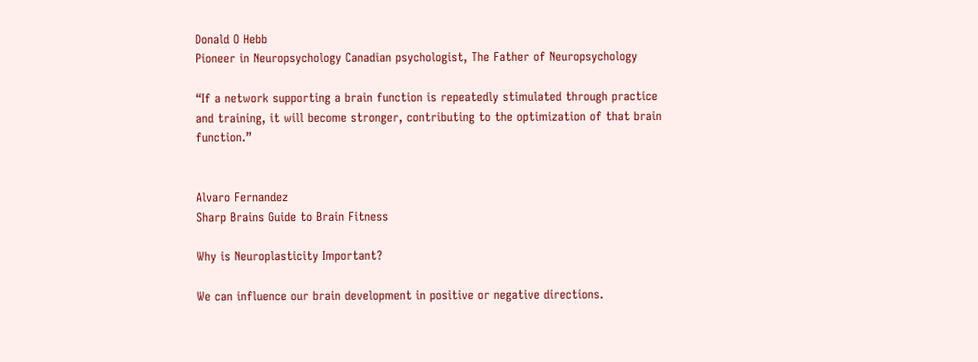Donald O Hebb
Pioneer in Neuropsychology Canadian psychologist, The Father of Neuropsychology

“If a network supporting a brain function is repeatedly stimulated through practice and training, it will become stronger, contributing to the optimization of that brain function.”


Alvaro Fernandez
Sharp Brains Guide to Brain Fitness

Why is Neuroplasticity Important?

We can influence our brain development in positive or negative directions.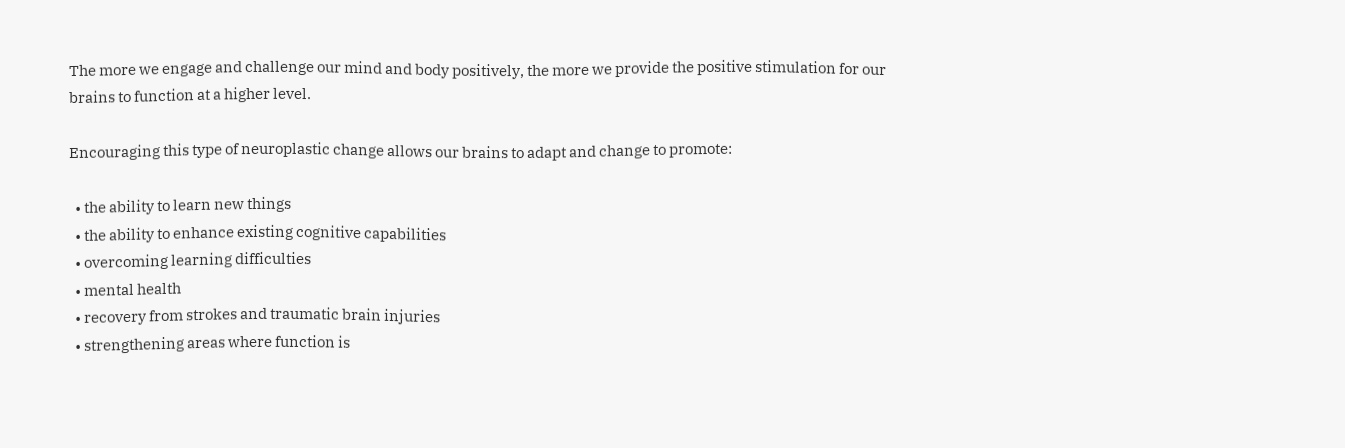The more we engage and challenge our mind and body positively, the more we provide the positive stimulation for our brains to function at a higher level.

Encouraging this type of neuroplastic change allows our brains to adapt and change to promote:

  • the ability to learn new things
  • the ability to enhance existing cognitive capabilities
  • overcoming learning difficulties
  • mental health
  • recovery from strokes and traumatic brain injuries
  • strengthening areas where function is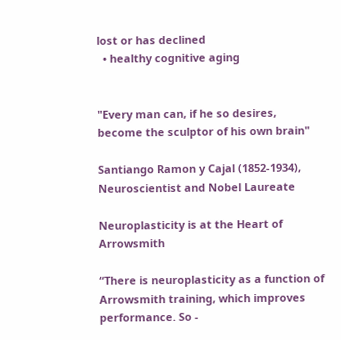lost or has declined
  • healthy cognitive aging


"Every man can, if he so desires, become the sculptor of his own brain"

Santiango Ramon y Cajal (1852-1934),
Neuroscientist and Nobel Laureate

Neuroplasticity is at the Heart of Arrowsmith

“There is neuroplasticity as a function of Arrowsmith training, which improves performance. So -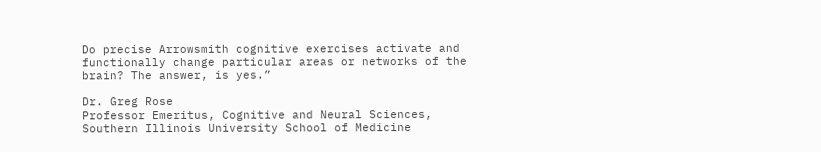Do precise Arrowsmith cognitive exercises activate and functionally change particular areas or networks of the brain? The answer, is yes.”

Dr. Greg Rose
Professor Emeritus, Cognitive and Neural Sciences, Southern Illinois University School of Medicine